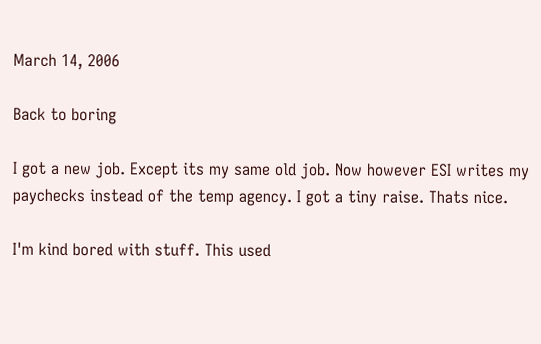March 14, 2006

Back to boring

I got a new job. Except its my same old job. Now however ESI writes my paychecks instead of the temp agency. I got a tiny raise. Thats nice.

I'm kind bored with stuff. This used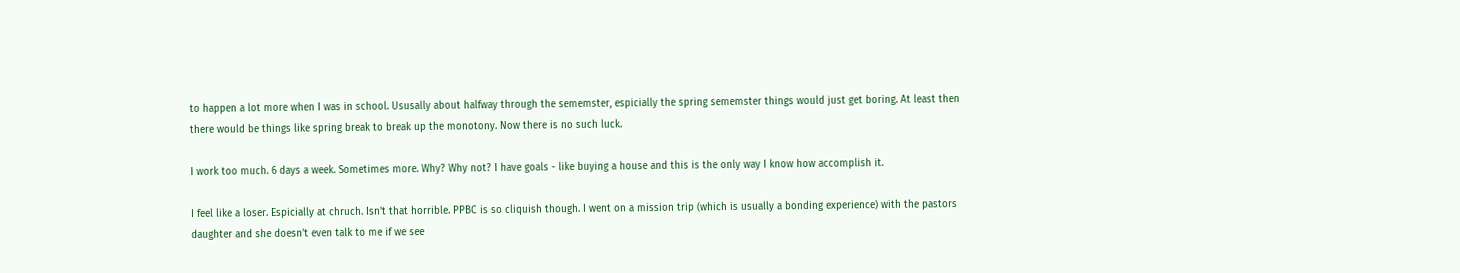to happen a lot more when I was in school. Ususally about halfway through the sememster, espicially the spring sememster things would just get boring. At least then there would be things like spring break to break up the monotony. Now there is no such luck.

I work too much. 6 days a week. Sometimes more. Why? Why not? I have goals - like buying a house and this is the only way I know how accomplish it.

I feel like a loser. Espicially at chruch. Isn't that horrible. PPBC is so cliquish though. I went on a mission trip (which is usually a bonding experience) with the pastors daughter and she doesn't even talk to me if we see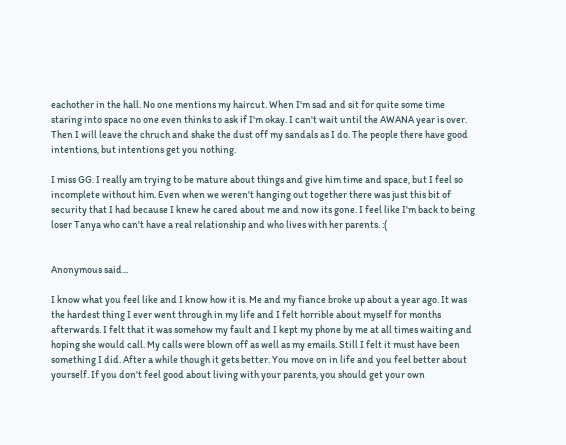eachother in the hall. No one mentions my haircut. When I'm sad and sit for quite some time staring into space no one even thinks to ask if I'm okay. I can't wait until the AWANA year is over. Then I will leave the chruch and shake the dust off my sandals as I do. The people there have good intentions, but intentions get you nothing.

I miss GG. I really am trying to be mature about things and give him time and space, but I feel so incomplete without him. Even when we weren't hanging out together there was just this bit of security that I had because I knew he cared about me and now its gone. I feel like I'm back to being loser Tanya who can't have a real relationship and who lives with her parents. :(


Anonymous said...

I know what you feel like and I know how it is. Me and my fiance broke up about a year ago. It was the hardest thing I ever went through in my life and I felt horrible about myself for months afterwards. I felt that it was somehow my fault and I kept my phone by me at all times waiting and hoping she would call. My calls were blown off as well as my emails. Still I felt it must have been something I did. After a while though it gets better. You move on in life and you feel better about yourself. If you don't feel good about living with your parents, you should get your own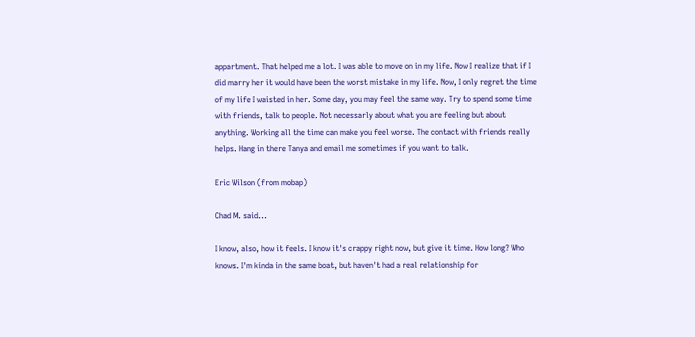appartment. That helped me a lot. I was able to move on in my life. Now I realize that if I did marry her it would have been the worst mistake in my life. Now, I only regret the time of my life I waisted in her. Some day, you may feel the same way. Try to spend some time with friends, talk to people. Not necessarly about what you are feeling but about anything. Working all the time can make you feel worse. The contact with friends really helps. Hang in there Tanya and email me sometimes if you want to talk.

Eric Wilson (from mobap)

Chad M. said...

I know, also, how it feels. I know it's crappy right now, but give it time. How long? Who knows. I'm kinda in the same boat, but haven't had a real relationship for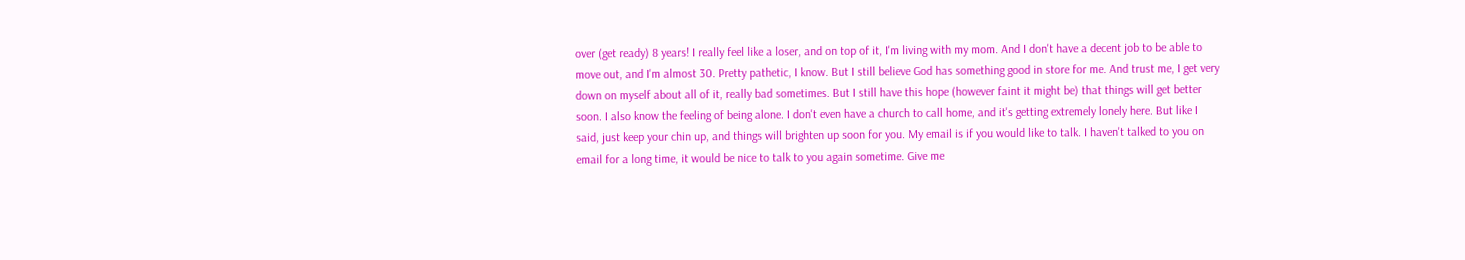over (get ready) 8 years! I really feel like a loser, and on top of it, I'm living with my mom. And I don't have a decent job to be able to move out, and I'm almost 30. Pretty pathetic, I know. But I still believe God has something good in store for me. And trust me, I get very down on myself about all of it, really bad sometimes. But I still have this hope (however faint it might be) that things will get better soon. I also know the feeling of being alone. I don't even have a church to call home, and it's getting extremely lonely here. But like I said, just keep your chin up, and things will brighten up soon for you. My email is if you would like to talk. I haven't talked to you on email for a long time, it would be nice to talk to you again sometime. Give me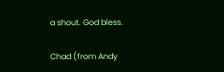a shout. God bless.

Chad (from Andy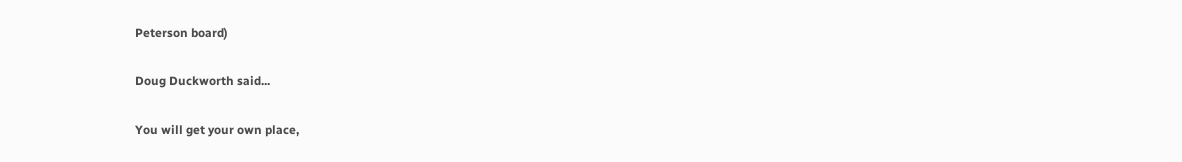Peterson board)

Doug Duckworth said...

You will get your own place,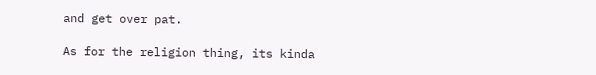and get over pat.

As for the religion thing, its kinda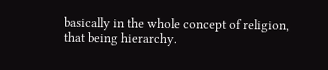basically in the whole concept of religion, that being hierarchy.